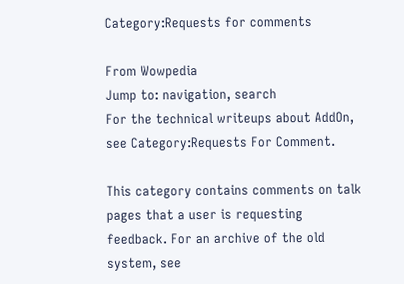Category:Requests for comments

From Wowpedia
Jump to: navigation, search
For the technical writeups about AddOn, see Category:Requests For Comment.

This category contains comments on talk pages that a user is requesting feedback. For an archive of the old system, see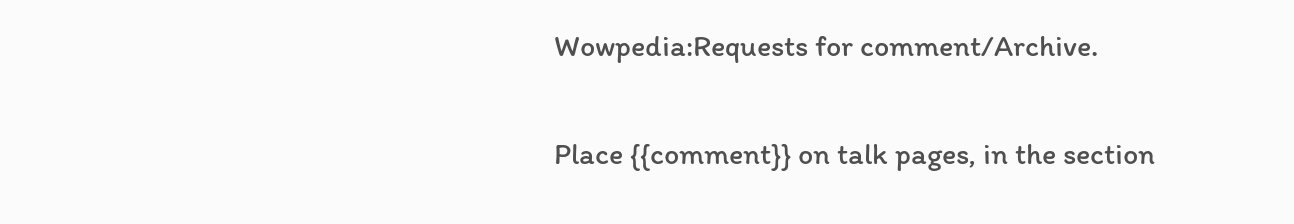Wowpedia:Requests for comment/Archive.

Place {{comment}} on talk pages, in the section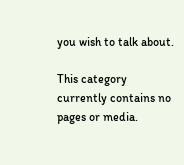you wish to talk about.

This category currently contains no pages or media.